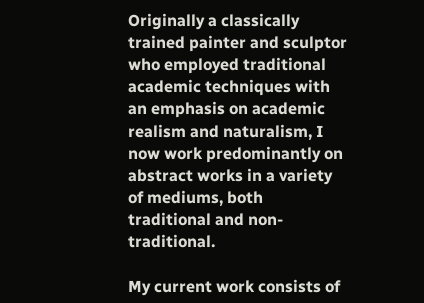Originally a classically trained painter and sculptor who employed traditional academic techniques with an emphasis on academic realism and naturalism, I now work predominantly on abstract works in a variety of mediums, both traditional and non-traditional.

My current work consists of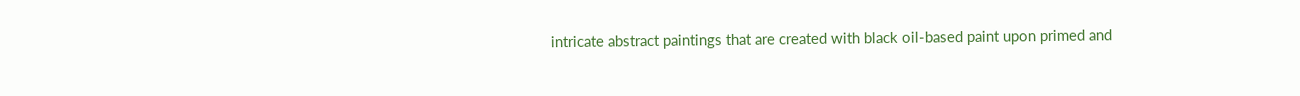intricate abstract paintings that are created with black oil-based paint upon primed and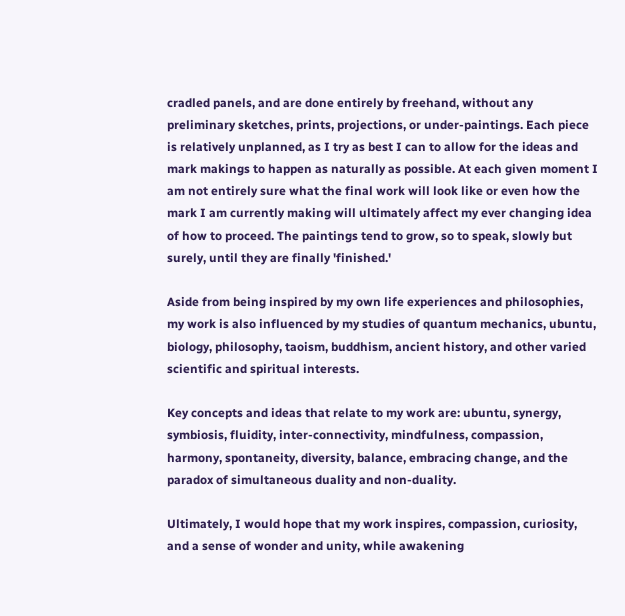cradled panels, and are done entirely by freehand, without any preliminary sketches, prints, projections, or under-paintings. Each piece is relatively unplanned, as I try as best I can to allow for the ideas and mark makings to happen as naturally as possible. At each given moment I am not entirely sure what the final work will look like or even how the mark I am currently making will ultimately affect my ever changing idea of how to proceed. The paintings tend to grow, so to speak, slowly but surely, until they are finally 'finished.'

Aside from being inspired by my own life experiences and philosophies, my work is also influenced by my studies of quantum mechanics, ubuntu, biology, philosophy, taoism, buddhism, ancient history, and other varied scientific and spiritual interests.

Key concepts and ideas that relate to my work are: ubuntu, synergy, symbiosis, fluidity, inter-connectivity, mindfulness, compassion, harmony, spontaneity, diversity, balance, embracing change, and the paradox of simultaneous duality and non-duality.

Ultimately, I would hope that my work inspires, compassion, curiosity, and a sense of wonder and unity, while awakening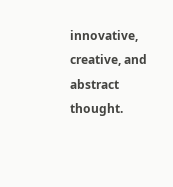innovative, creative, and abstract thought.